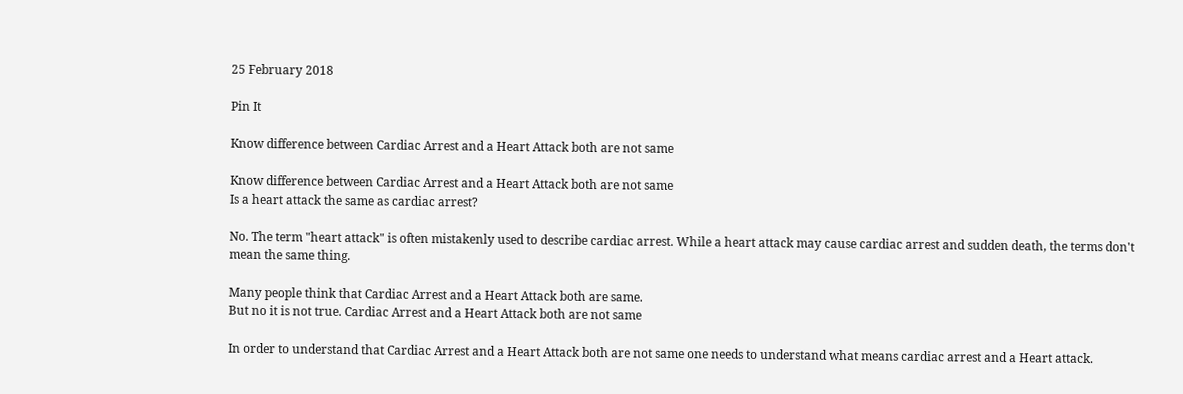25 February 2018

Pin It

Know difference between Cardiac Arrest and a Heart Attack both are not same

Know difference between Cardiac Arrest and a Heart Attack both are not same
Is a heart attack the same as cardiac arrest?

No. The term "heart attack" is often mistakenly used to describe cardiac arrest. While a heart attack may cause cardiac arrest and sudden death, the terms don't mean the same thing.

Many people think that Cardiac Arrest and a Heart Attack both are same.
But no it is not true. Cardiac Arrest and a Heart Attack both are not same

In order to understand that Cardiac Arrest and a Heart Attack both are not same one needs to understand what means cardiac arrest and a Heart attack.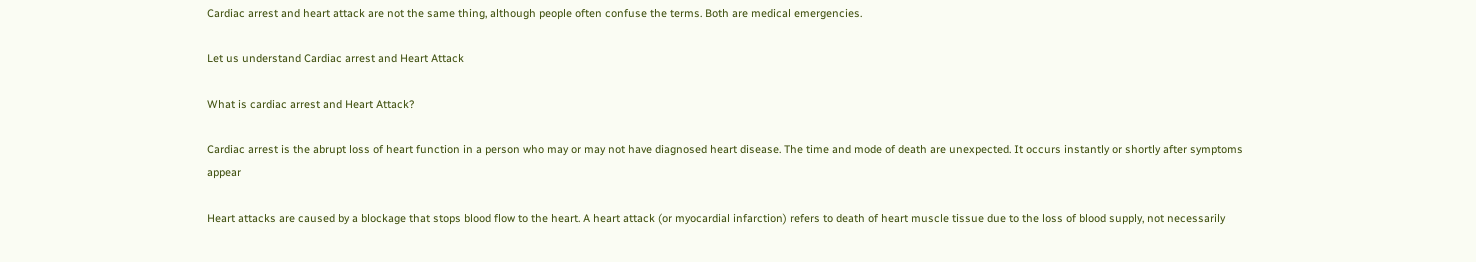Cardiac arrest and heart attack are not the same thing, although people often confuse the terms. Both are medical emergencies.

Let us understand Cardiac arrest and Heart Attack

What is cardiac arrest and Heart Attack?

Cardiac arrest is the abrupt loss of heart function in a person who may or may not have diagnosed heart disease. The time and mode of death are unexpected. It occurs instantly or shortly after symptoms appear

Heart attacks are caused by a blockage that stops blood flow to the heart. A heart attack (or myocardial infarction) refers to death of heart muscle tissue due to the loss of blood supply, not necessarily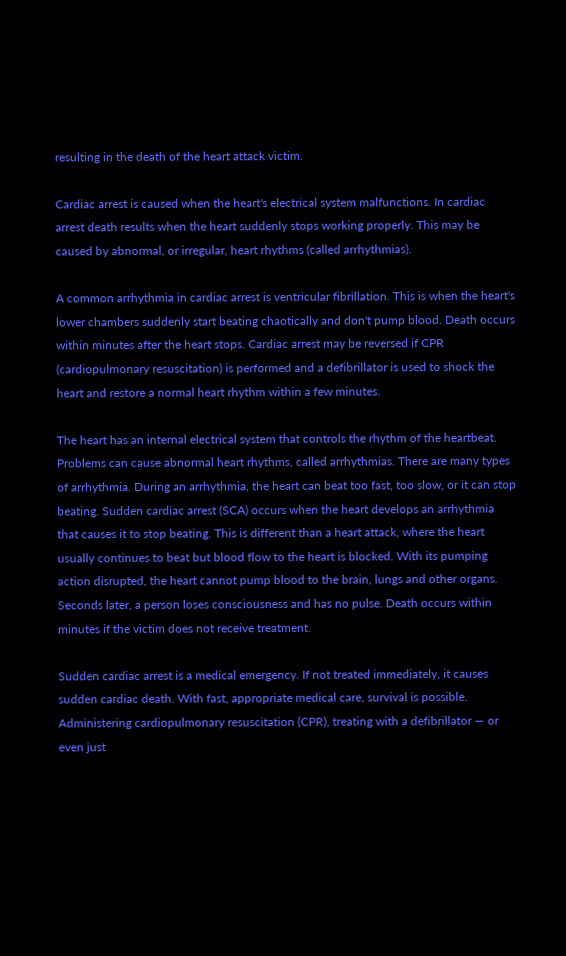resulting in the death of the heart attack victim.

Cardiac arrest is caused when the heart's electrical system malfunctions. In cardiac arrest death results when the heart suddenly stops working properly. This may be caused by abnormal, or irregular, heart rhythms (called arrhythmias).

A common arrhythmia in cardiac arrest is ventricular fibrillation. This is when the heart's lower chambers suddenly start beating chaotically and don't pump blood. Death occurs within minutes after the heart stops. Cardiac arrest may be reversed if CPR (cardiopulmonary resuscitation) is performed and a defibrillator is used to shock the heart and restore a normal heart rhythm within a few minutes.

The heart has an internal electrical system that controls the rhythm of the heartbeat. Problems can cause abnormal heart rhythms, called arrhythmias. There are many types of arrhythmia. During an arrhythmia, the heart can beat too fast, too slow, or it can stop beating. Sudden cardiac arrest (SCA) occurs when the heart develops an arrhythmia that causes it to stop beating. This is different than a heart attack, where the heart usually continues to beat but blood flow to the heart is blocked. With its pumping action disrupted, the heart cannot pump blood to the brain, lungs and other organs. Seconds later, a person loses consciousness and has no pulse. Death occurs within minutes if the victim does not receive treatment.

Sudden cardiac arrest is a medical emergency. If not treated immediately, it causes sudden cardiac death. With fast, appropriate medical care, survival is possible. Administering cardiopulmonary resuscitation (CPR), treating with a defibrillator — or even just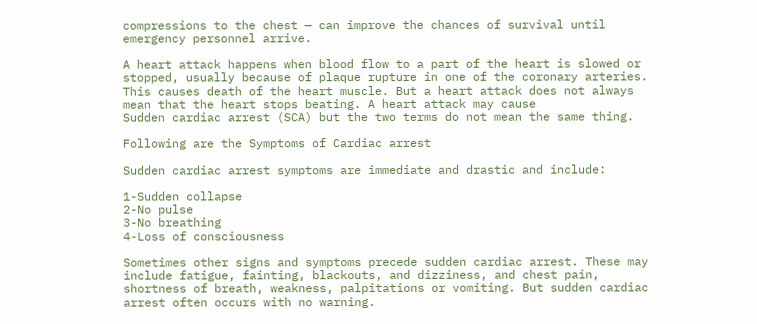compressions to the chest — can improve the chances of survival until emergency personnel arrive.

A heart attack happens when blood flow to a part of the heart is slowed or stopped, usually because of plaque rupture in one of the coronary arteries. This causes death of the heart muscle. But a heart attack does not always mean that the heart stops beating. A heart attack may cause
Sudden cardiac arrest (SCA) but the two terms do not mean the same thing.

Following are the Symptoms of Cardiac arrest

Sudden cardiac arrest symptoms are immediate and drastic and include:

1-Sudden collapse
2-No pulse
3-No breathing
4-Loss of consciousness

Sometimes other signs and symptoms precede sudden cardiac arrest. These may include fatigue, fainting, blackouts, and dizziness, and chest pain, shortness of breath, weakness, palpitations or vomiting. But sudden cardiac arrest often occurs with no warning.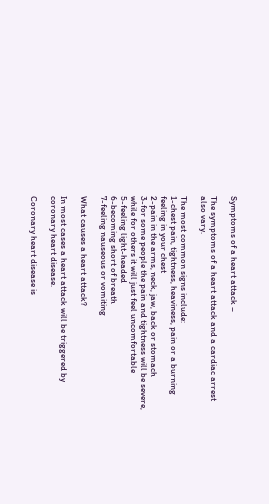Symptoms of a heart attack –

The symptoms of a heart attack and a cardiac arrest also vary.

The most common signs include:
1-chest pain, tightness, heaviness, pain or a burning feeling in your chest
2-pain in the arms, neck, jaw, back or stomach
3-for some people the pain and tightness will be severe, while for others it will just feel uncomfortable
5-feeling light-headed
6-becoming short of breath
7-feeling nauseous or vomiting

What causes a heart attack?

In most cases a heart attack will be triggered by coronary heart disease.

Coronary heart disease is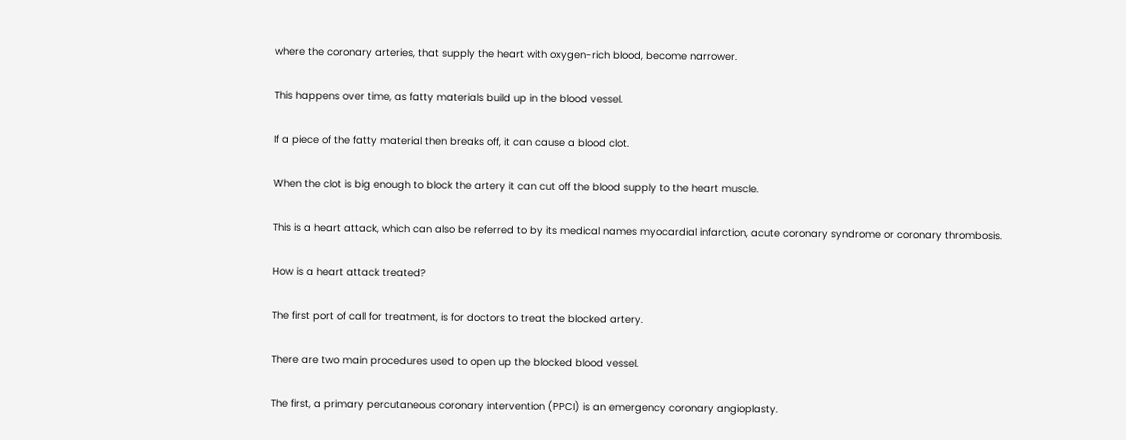where the coronary arteries, that supply the heart with oxygen-rich blood, become narrower.

This happens over time, as fatty materials build up in the blood vessel.

If a piece of the fatty material then breaks off, it can cause a blood clot.

When the clot is big enough to block the artery it can cut off the blood supply to the heart muscle.

This is a heart attack, which can also be referred to by its medical names myocardial infarction, acute coronary syndrome or coronary thrombosis.

How is a heart attack treated?

The first port of call for treatment, is for doctors to treat the blocked artery.

There are two main procedures used to open up the blocked blood vessel.

The first, a primary percutaneous coronary intervention (PPCI) is an emergency coronary angioplasty.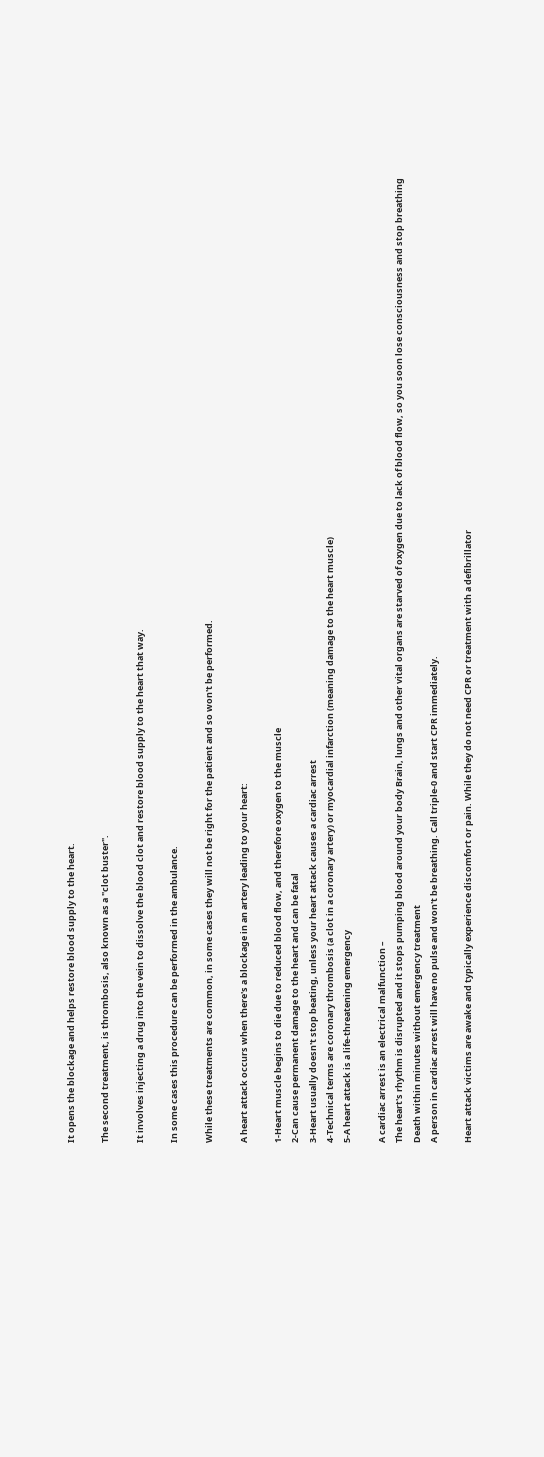It opens the blockage and helps restore blood supply to the heart.

The second treatment, is thrombosis, also known as a "clot buster".

It involves injecting a drug into the vein to dissolve the blood clot and restore blood supply to the heart that way.

In some cases this procedure can be performed in the ambulance.

While these treatments are common, in some cases they will not be right for the patient and so won't be performed.

A heart attack occurs when there's a blockage in an artery leading to your heart:

1-Heart muscle begins to die due to reduced blood flow, and therefore oxygen to the muscle
2-Can cause permanent damage to the heart and can be fatal
3-Heart usually doesn't stop beating, unless your heart attack causes a cardiac arrest
4-Technical terms are coronary thrombosis (a clot in a coronary artery) or myocardial infarction (meaning damage to the heart muscle)
5-A heart attack is a life-threatening emergency

A cardiac arrest is an electrical malfunction –
The heart's rhythm is disrupted and it stops pumping blood around your body Brain, lungs and other vital organs are starved of oxygen due to lack of blood flow, so you soon lose consciousness and stop breathing
Death within minutes without emergency treatment
A person in cardiac arrest will have no pulse and won't be breathing. Call triple-0 and start CPR immediately.

Heart attack victims are awake and typically experience discomfort or pain. While they do not need CPR or treatment with a defibrillator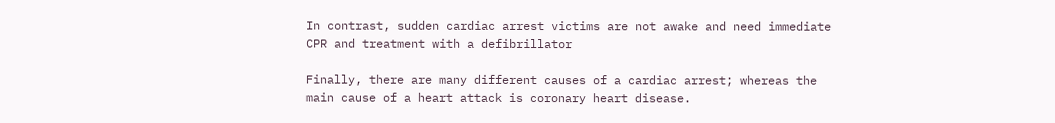In contrast, sudden cardiac arrest victims are not awake and need immediate CPR and treatment with a defibrillator

Finally, there are many different causes of a cardiac arrest; whereas the main cause of a heart attack is coronary heart disease.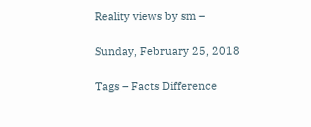Reality views by sm –

Sunday, February 25, 2018

Tags – Facts Difference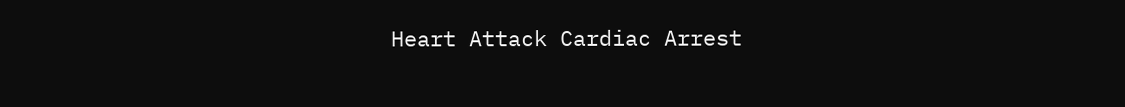Heart Attack Cardiac Arrest